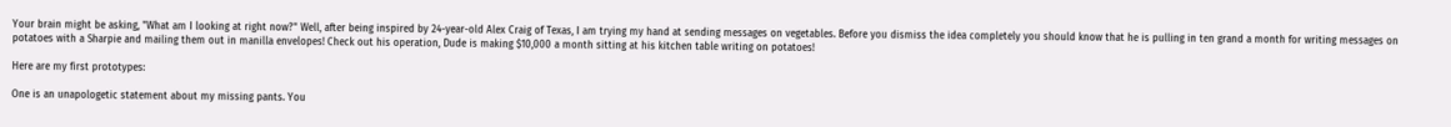Your brain might be asking, "What am I looking at right now?" Well, after being inspired by 24-year-old Alex Craig of Texas, I am trying my hand at sending messages on vegetables. Before you dismiss the idea completely you should know that he is pulling in ten grand a month for writing messages on potatoes with a Sharpie and mailing them out in manilla envelopes! Check out his operation, Dude is making $10,000 a month sitting at his kitchen table writing on potatoes!

Here are my first prototypes:

One is an unapologetic statement about my missing pants. You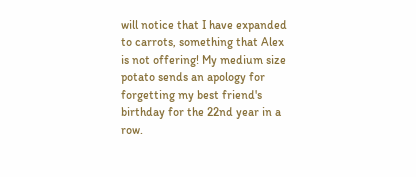will notice that I have expanded to carrots, something that Alex is not offering! My medium size potato sends an apology for forgetting my best friend's birthday for the 22nd year in a row.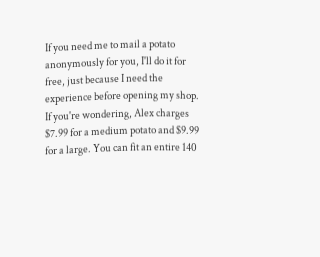If you need me to mail a potato anonymously for you, I'll do it for free, just because I need the experience before opening my shop. If you're wondering, Alex charges $7.99 for a medium potato and $9.99 for a large. You can fit an entire 140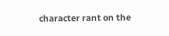character rant on the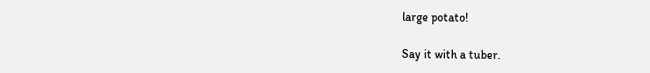large potato!

Say it with a tuber.